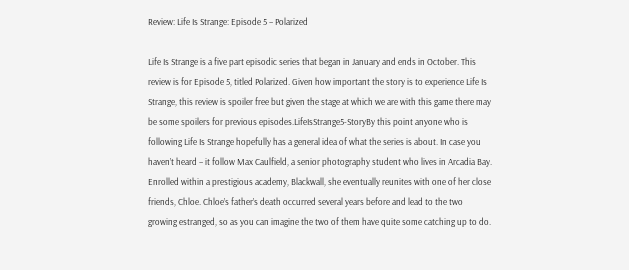Review: Life Is Strange: Episode 5 – Polarized

Life Is Strange is a five part episodic series that began in January and ends in October. This review is for Episode 5, titled Polarized. Given how important the story is to experience Life Is Strange, this review is spoiler free but given the stage at which we are with this game there may be some spoilers for previous episodes.LifeIsStrange5-StoryBy this point anyone who is following Life Is Strange hopefully has a general idea of what the series is about. In case you haven’t heard – it follow Max Caulfield, a senior photography student who lives in Arcadia Bay. Enrolled within a prestigious academy, Blackwall, she eventually reunites with one of her close friends, Chloe. Chloe’s father’s death occurred several years before and lead to the two growing estranged, so as you can imagine the two of them have quite some catching up to do.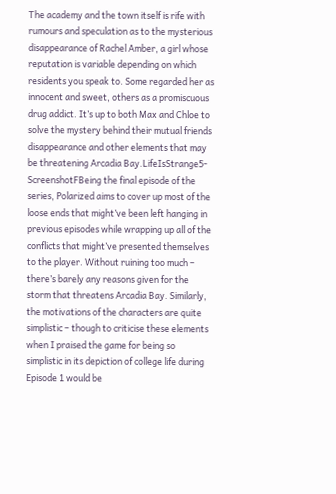The academy and the town itself is rife with rumours and speculation as to the mysterious disappearance of Rachel Amber, a girl whose reputation is variable depending on which residents you speak to. Some regarded her as innocent and sweet, others as a promiscuous drug addict. It’s up to both Max and Chloe to solve the mystery behind their mutual friends disappearance and other elements that may be threatening Arcadia Bay.LifeIsStrange5-ScreenshotFBeing the final episode of the series, Polarized aims to cover up most of the loose ends that might’ve been left hanging in previous episodes while wrapping up all of the conflicts that might’ve presented themselves to the player. Without ruining too much – there’s barely any reasons given for the storm that threatens Arcadia Bay. Similarly, the motivations of the characters are quite simplistic – though to criticise these elements when I praised the game for being so simplistic in its depiction of college life during Episode 1 would be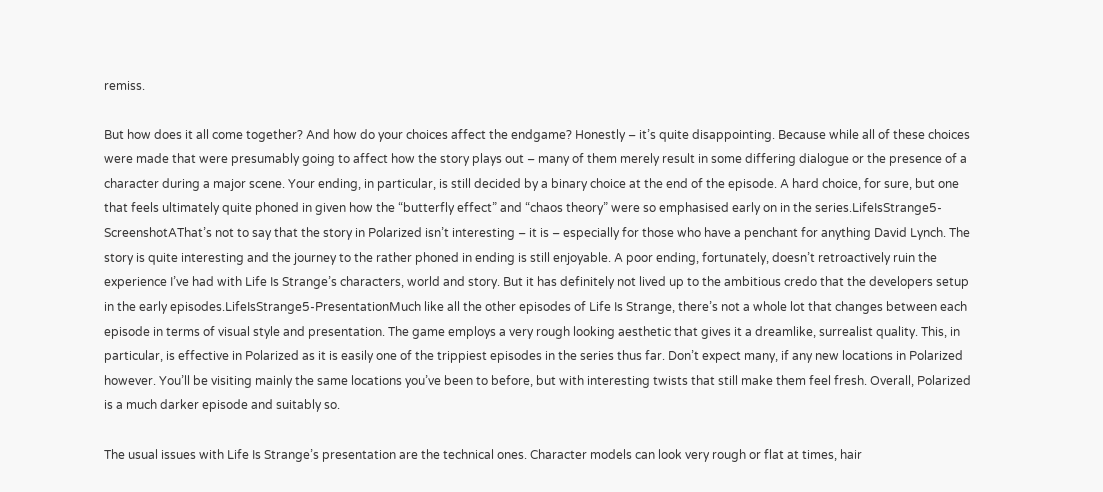remiss.

But how does it all come together? And how do your choices affect the endgame? Honestly – it’s quite disappointing. Because while all of these choices were made that were presumably going to affect how the story plays out – many of them merely result in some differing dialogue or the presence of a character during a major scene. Your ending, in particular, is still decided by a binary choice at the end of the episode. A hard choice, for sure, but one that feels ultimately quite phoned in given how the “butterfly effect” and “chaos theory” were so emphasised early on in the series.LifeIsStrange5-ScreenshotAThat’s not to say that the story in Polarized isn’t interesting – it is – especially for those who have a penchant for anything David Lynch. The story is quite interesting and the journey to the rather phoned in ending is still enjoyable. A poor ending, fortunately, doesn’t retroactively ruin the experience I’ve had with Life Is Strange’s characters, world and story. But it has definitely not lived up to the ambitious credo that the developers setup in the early episodes.LifeIsStrange5-PresentationMuch like all the other episodes of Life Is Strange, there’s not a whole lot that changes between each episode in terms of visual style and presentation. The game employs a very rough looking aesthetic that gives it a dreamlike, surrealist quality. This, in particular, is effective in Polarized as it is easily one of the trippiest episodes in the series thus far. Don’t expect many, if any new locations in Polarized however. You’ll be visiting mainly the same locations you’ve been to before, but with interesting twists that still make them feel fresh. Overall, Polarized is a much darker episode and suitably so.

The usual issues with Life Is Strange’s presentation are the technical ones. Character models can look very rough or flat at times, hair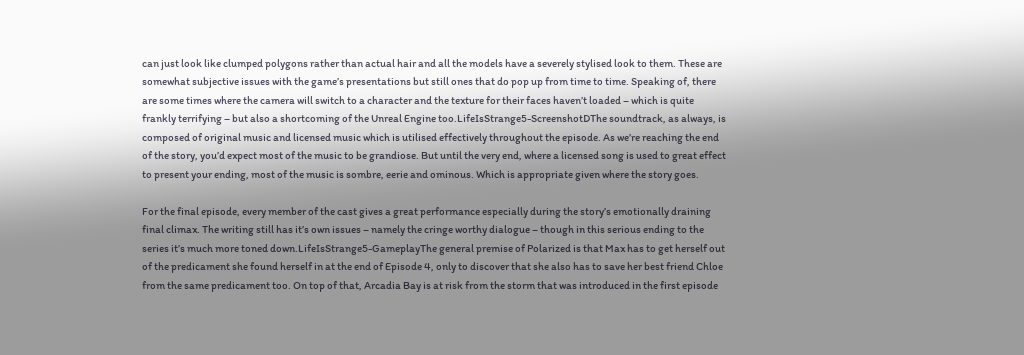can just look like clumped polygons rather than actual hair and all the models have a severely stylised look to them. These are somewhat subjective issues with the game’s presentations but still ones that do pop up from time to time. Speaking of, there are some times where the camera will switch to a character and the texture for their faces haven’t loaded – which is quite frankly terrifying – but also a shortcoming of the Unreal Engine too.LifeIsStrange5-ScreenshotDThe soundtrack, as always, is composed of original music and licensed music which is utilised effectively throughout the episode. As we’re reaching the end of the story, you’d expect most of the music to be grandiose. But until the very end, where a licensed song is used to great effect to present your ending, most of the music is sombre, eerie and ominous. Which is appropriate given where the story goes.

For the final episode, every member of the cast gives a great performance especially during the story’s emotionally draining final climax. The writing still has it’s own issues – namely the cringe worthy dialogue – though in this serious ending to the series it’s much more toned down.LifeIsStrange5-GameplayThe general premise of Polarized is that Max has to get herself out of the predicament she found herself in at the end of Episode 4, only to discover that she also has to save her best friend Chloe from the same predicament too. On top of that, Arcadia Bay is at risk from the storm that was introduced in the first episode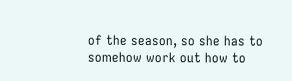of the season, so she has to somehow work out how to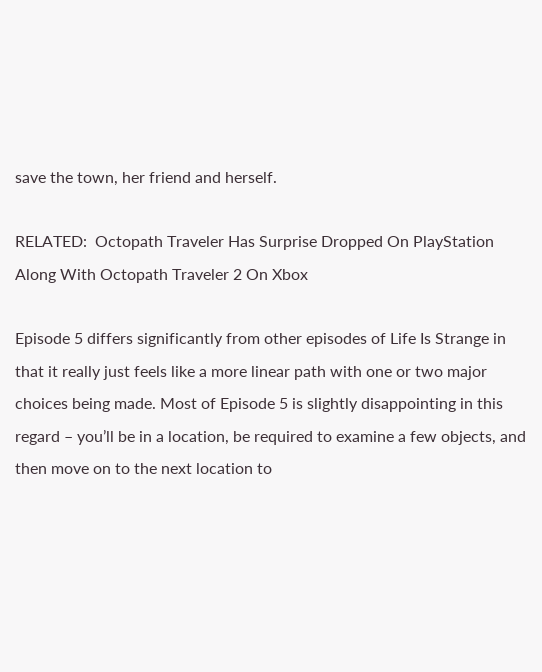save the town, her friend and herself.

RELATED:  Octopath Traveler Has Surprise Dropped On PlayStation Along With Octopath Traveler 2 On Xbox

Episode 5 differs significantly from other episodes of Life Is Strange in that it really just feels like a more linear path with one or two major choices being made. Most of Episode 5 is slightly disappointing in this regard – you’ll be in a location, be required to examine a few objects, and then move on to the next location to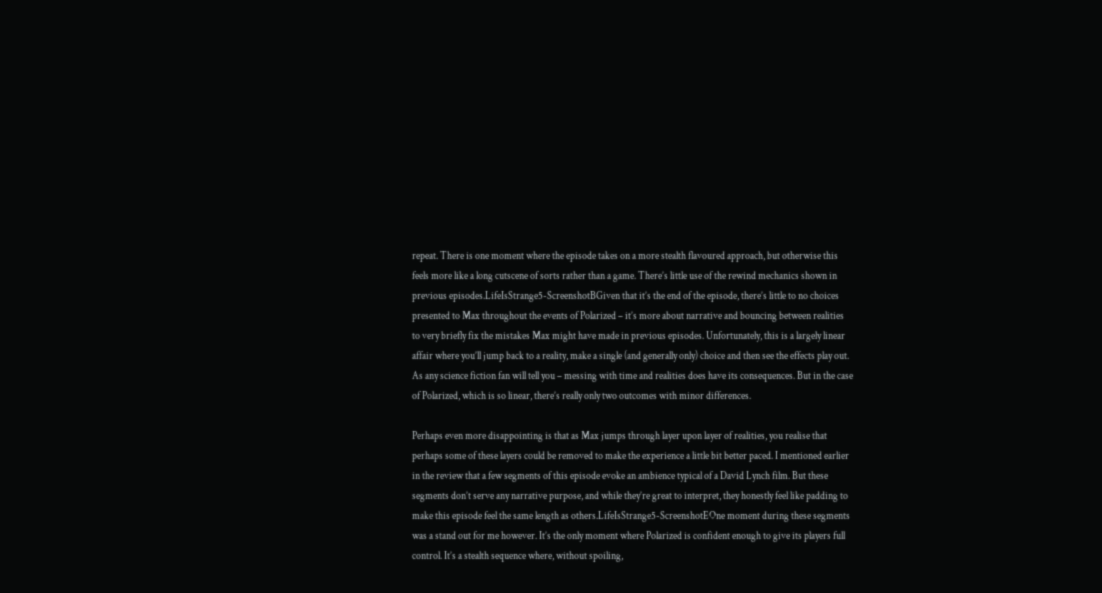repeat. There is one moment where the episode takes on a more stealth flavoured approach, but otherwise this feels more like a long cutscene of sorts rather than a game. There’s little use of the rewind mechanics shown in previous episodes.LifeIsStrange5-ScreenshotBGiven that it’s the end of the episode, there’s little to no choices presented to Max throughout the events of Polarized – it’s more about narrative and bouncing between realities to very briefly fix the mistakes Max might have made in previous episodes. Unfortunately, this is a largely linear affair where you’ll jump back to a reality, make a single (and generally only) choice and then see the effects play out. As any science fiction fan will tell you – messing with time and realities does have its consequences. But in the case of Polarized, which is so linear, there’s really only two outcomes with minor differences.

Perhaps even more disappointing is that as Max jumps through layer upon layer of realities, you realise that perhaps some of these layers could be removed to make the experience a little bit better paced. I mentioned earlier in the review that a few segments of this episode evoke an ambience typical of a David Lynch film. But these segments don’t serve any narrative purpose, and while they’re great to interpret, they honestly feel like padding to make this episode feel the same length as others.LifeIsStrange5-ScreenshotEOne moment during these segments was a stand out for me however. It’s the only moment where Polarized is confident enough to give its players full control. It’s a stealth sequence where, without spoiling,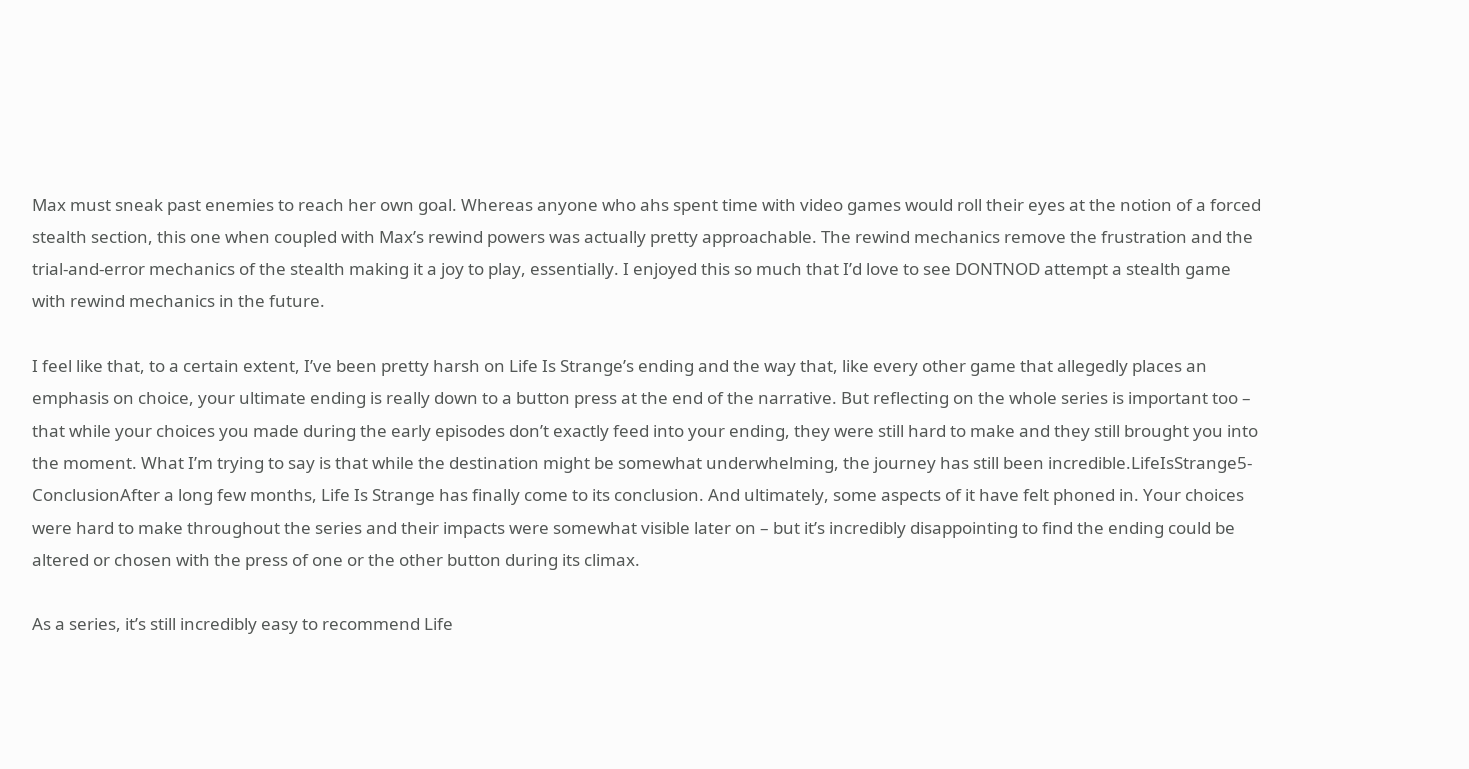Max must sneak past enemies to reach her own goal. Whereas anyone who ahs spent time with video games would roll their eyes at the notion of a forced stealth section, this one when coupled with Max’s rewind powers was actually pretty approachable. The rewind mechanics remove the frustration and the trial-and-error mechanics of the stealth making it a joy to play, essentially. I enjoyed this so much that I’d love to see DONTNOD attempt a stealth game with rewind mechanics in the future.

I feel like that, to a certain extent, I’ve been pretty harsh on Life Is Strange’s ending and the way that, like every other game that allegedly places an emphasis on choice, your ultimate ending is really down to a button press at the end of the narrative. But reflecting on the whole series is important too – that while your choices you made during the early episodes don’t exactly feed into your ending, they were still hard to make and they still brought you into the moment. What I’m trying to say is that while the destination might be somewhat underwhelming, the journey has still been incredible.LifeIsStrange5-ConclusionAfter a long few months, Life Is Strange has finally come to its conclusion. And ultimately, some aspects of it have felt phoned in. Your choices were hard to make throughout the series and their impacts were somewhat visible later on – but it’s incredibly disappointing to find the ending could be altered or chosen with the press of one or the other button during its climax.

As a series, it’s still incredibly easy to recommend Life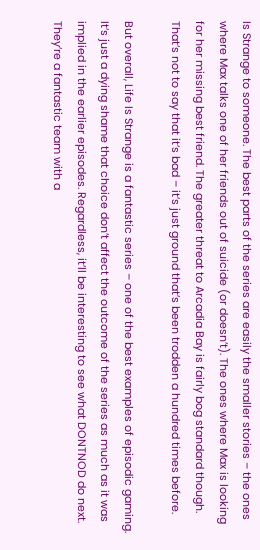Is Strange to someone. The best parts of the series are easily the smaller stories – the ones where Max talks one of her friends out of suicide (or doesn’t). The ones where Max is looking for her missing best friend. The greater threat to Arcadia Bay is fairly bog standard though. That’s not to say that it’s bad – it’s just ground that’s been trodden a hundred times before.

But overall, Life Is Strange is a fantastic series – one of the best examples of episodic gaming. It’s just a dying shame that choice don’t affect the outcome of the series as much as it was implied in the earlier episodes. Regardless, it’ll be interesting to see what DONTNOD do next. They’re a fantastic team with a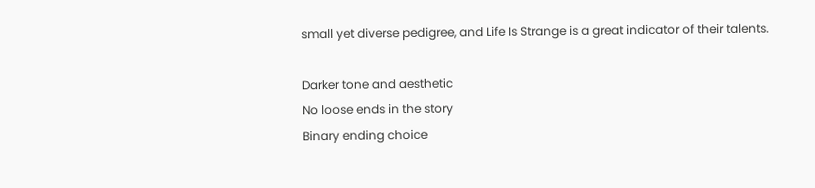small yet diverse pedigree, and Life Is Strange is a great indicator of their talents.

Darker tone and aesthetic
No loose ends in the story
Binary ending choice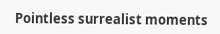Pointless surrealist moments